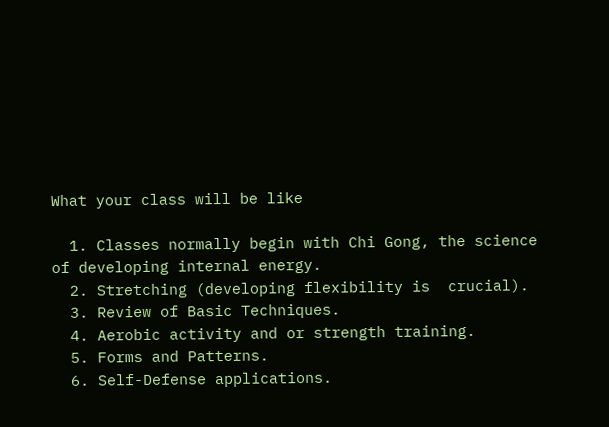What your class will be like

  1. Classes normally begin with Chi Gong, the science of developing internal energy.
  2. Stretching (developing flexibility is  crucial).
  3. Review of Basic Techniques.
  4. Aerobic activity and or strength training.
  5. Forms and Patterns.
  6. Self-Defense applications.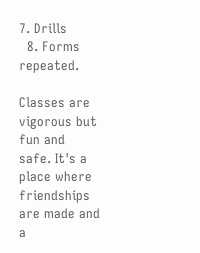7. Drills
  8. Forms repeated.

Classes are vigorous but fun and safe. It's a place where friendships are made and a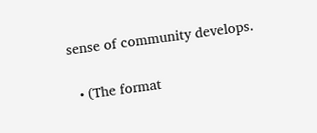sense of community develops.

  • (The format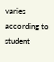varies according to student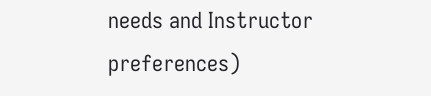needs and Instructor preferences)